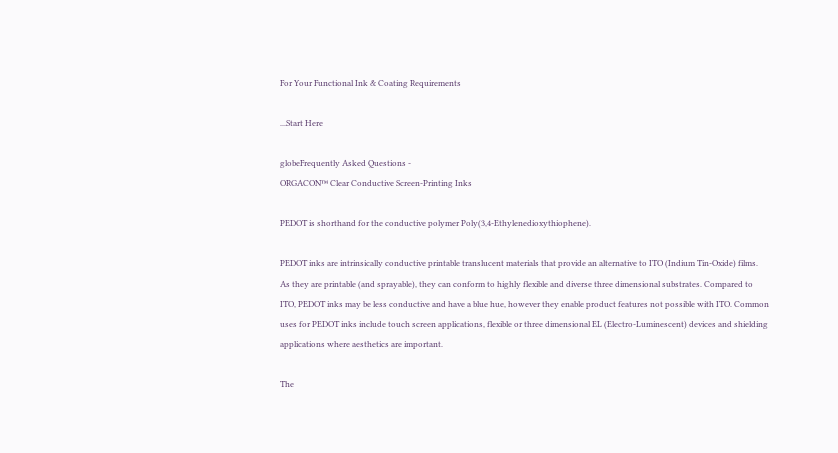For Your Functional Ink & Coating Requirements

...Start Here

globeFrequently Asked Questions -
ORGACON™ Clear Conductive Screen-Printing Inks

PEDOT is shorthand for the conductive polymer Poly(3,4-Ethylenedioxythiophene).

PEDOT inks are intrinsically conductive printable translucent materials that provide an alternative to ITO (Indium Tin-Oxide) films. As they are printable (and sprayable), they can conform to highly flexible and diverse three dimensional substrates. Compared to ITO, PEDOT inks may be less conductive and have a blue hue, however they enable product features not possible with ITO. Common uses for PEDOT inks include touch screen applications, flexible or three dimensional EL (Electro-Luminescent) devices and shielding applications where aesthetics are important.

The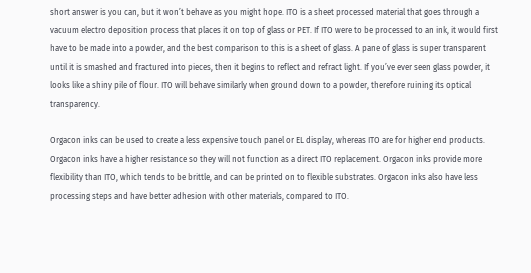short answer is you can, but it won’t behave as you might hope. ITO is a sheet processed material that goes through a vacuum electro deposition process that places it on top of glass or PET. If ITO were to be processed to an ink, it would first have to be made into a powder, and the best comparison to this is a sheet of glass. A pane of glass is super transparent until it is smashed and fractured into pieces, then it begins to reflect and refract light. If you’ve ever seen glass powder, it looks like a shiny pile of flour. ITO will behave similarly when ground down to a powder, therefore ruining its optical transparency.

Orgacon inks can be used to create a less expensive touch panel or EL display, whereas ITO are for higher end products. Orgacon inks have a higher resistance so they will not function as a direct ITO replacement. Orgacon inks provide more flexibility than ITO, which tends to be brittle, and can be printed on to flexible substrates. Orgacon inks also have less processing steps and have better adhesion with other materials, compared to ITO.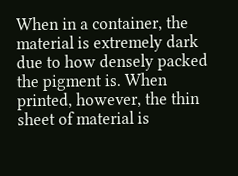When in a container, the material is extremely dark due to how densely packed the pigment is. When printed, however, the thin sheet of material is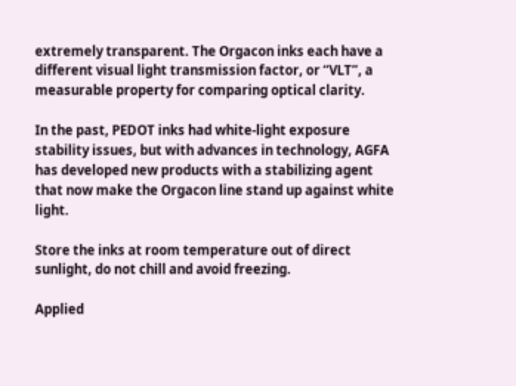extremely transparent. The Orgacon inks each have a different visual light transmission factor, or “VLT”, a measurable property for comparing optical clarity.

In the past, PEDOT inks had white-light exposure stability issues, but with advances in technology, AGFA has developed new products with a stabilizing agent that now make the Orgacon line stand up against white light.

Store the inks at room temperature out of direct sunlight, do not chill and avoid freezing.

Applied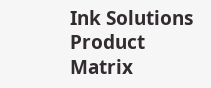Ink Solutions Product Matrix